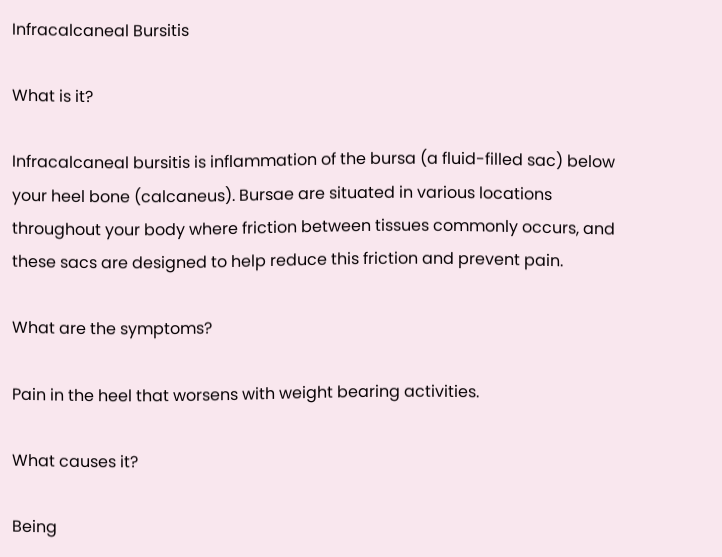Infracalcaneal Bursitis

What is it?

Infracalcaneal bursitis is inflammation of the bursa (a fluid-filled sac) below your heel bone (calcaneus). Bursae are situated in various locations throughout your body where friction between tissues commonly occurs, and these sacs are designed to help reduce this friction and prevent pain.

What are the symptoms?

Pain in the heel that worsens with weight bearing activities.

What causes it?

Being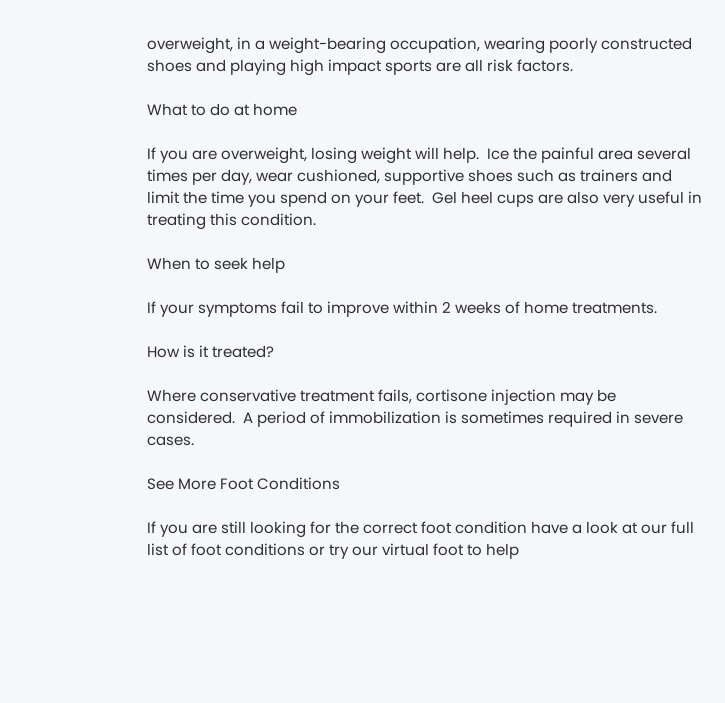overweight, in a weight-bearing occupation, wearing poorly constructed shoes and playing high impact sports are all risk factors.

What to do at home

If you are overweight, losing weight will help.  Ice the painful area several times per day, wear cushioned, supportive shoes such as trainers and limit the time you spend on your feet.  Gel heel cups are also very useful in treating this condition.

When to seek help

If your symptoms fail to improve within 2 weeks of home treatments.

How is it treated?

Where conservative treatment fails, cortisone injection may be considered.  A period of immobilization is sometimes required in severe cases.

See More Foot Conditions

If you are still looking for the correct foot condition have a look at our full list of foot conditions or try our virtual foot to help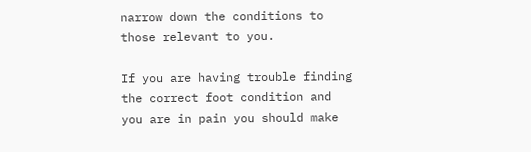narrow down the conditions to those relevant to you.

If you are having trouble finding the correct foot condition and you are in pain you should make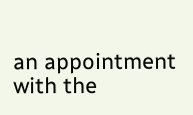an appointment with the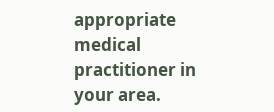appropriate medical practitioner in your area.